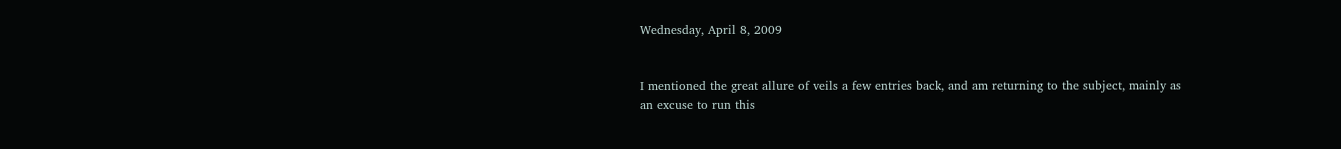Wednesday, April 8, 2009


I mentioned the great allure of veils a few entries back, and am returning to the subject, mainly as an excuse to run this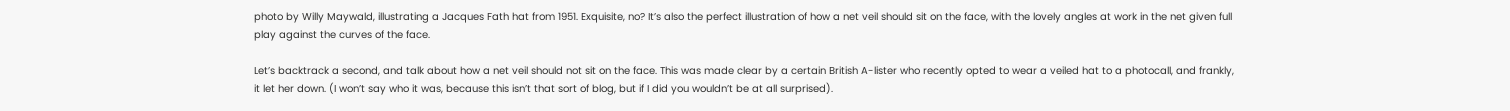photo by Willy Maywald, illustrating a Jacques Fath hat from 1951. Exquisite, no? It’s also the perfect illustration of how a net veil should sit on the face, with the lovely angles at work in the net given full play against the curves of the face.

Let’s backtrack a second, and talk about how a net veil should not sit on the face. This was made clear by a certain British A-lister who recently opted to wear a veiled hat to a photocall, and frankly, it let her down. (I won’t say who it was, because this isn’t that sort of blog, but if I did you wouldn’t be at all surprised).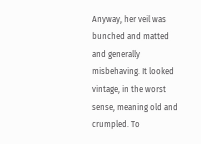Anyway, her veil was bunched and matted and generally misbehaving. It looked vintage, in the worst sense, meaning old and crumpled. To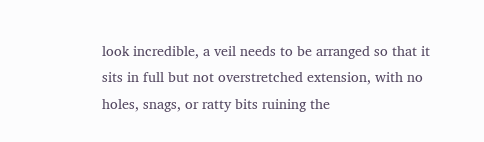look incredible, a veil needs to be arranged so that it sits in full but not overstretched extension, with no holes, snags, or ratty bits ruining the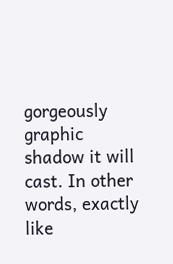gorgeously graphic shadow it will cast. In other words, exactly like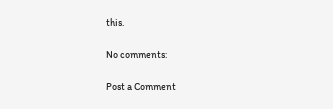this.

No comments:

Post a Comment